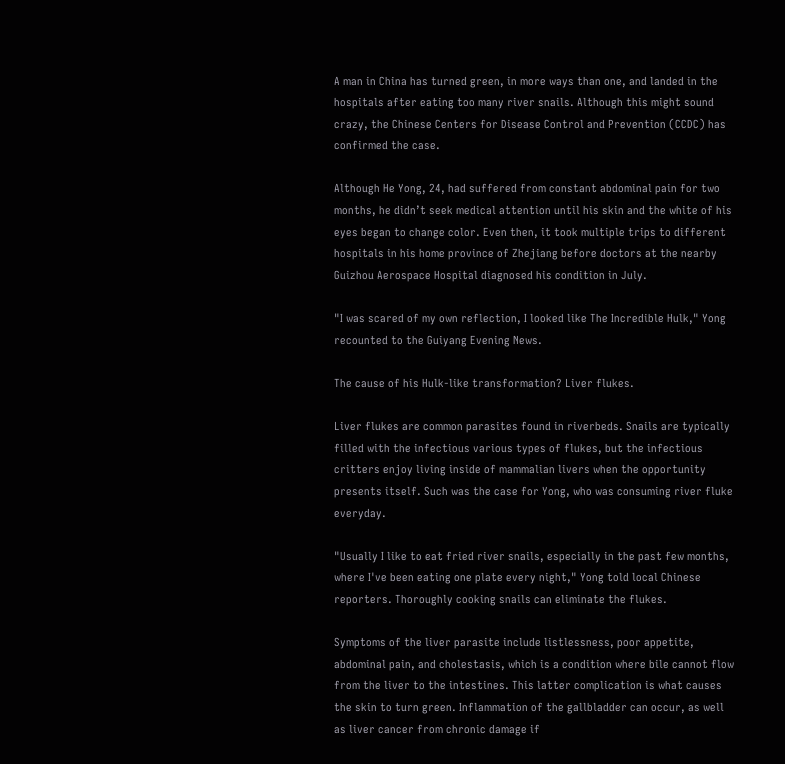A man in China has turned green, in more ways than one, and landed in the hospitals after eating too many river snails. Although this might sound crazy, the Chinese Centers for Disease Control and Prevention (CCDC) has confirmed the case.

Although He Yong, 24, had suffered from constant abdominal pain for two months, he didn’t seek medical attention until his skin and the white of his eyes began to change color. Even then, it took multiple trips to different hospitals in his home province of Zhejiang before doctors at the nearby Guizhou Aerospace Hospital diagnosed his condition in July.

"I was scared of my own reflection, I looked like The Incredible Hulk," Yong recounted to the Guiyang Evening News.

The cause of his Hulk-like transformation? Liver flukes.

Liver flukes are common parasites found in riverbeds. Snails are typically filled with the infectious various types of flukes, but the infectious critters enjoy living inside of mammalian livers when the opportunity presents itself. Such was the case for Yong, who was consuming river fluke everyday.

"Usually I like to eat fried river snails, especially in the past few months, where I've been eating one plate every night," Yong told local Chinese reporters. Thoroughly cooking snails can eliminate the flukes.

Symptoms of the liver parasite include listlessness, poor appetite, abdominal pain, and cholestasis, which is a condition where bile cannot flow from the liver to the intestines. This latter complication is what causes the skin to turn green. Inflammation of the gallbladder can occur, as well as liver cancer from chronic damage if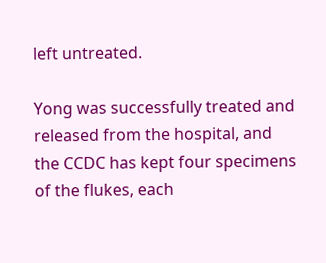left untreated.

Yong was successfully treated and released from the hospital, and the CCDC has kept four specimens of the flukes, each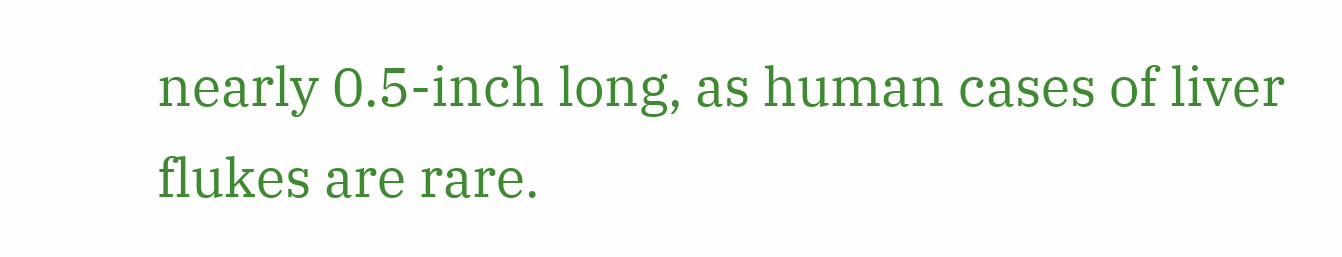nearly 0.5-inch long, as human cases of liver flukes are rare.